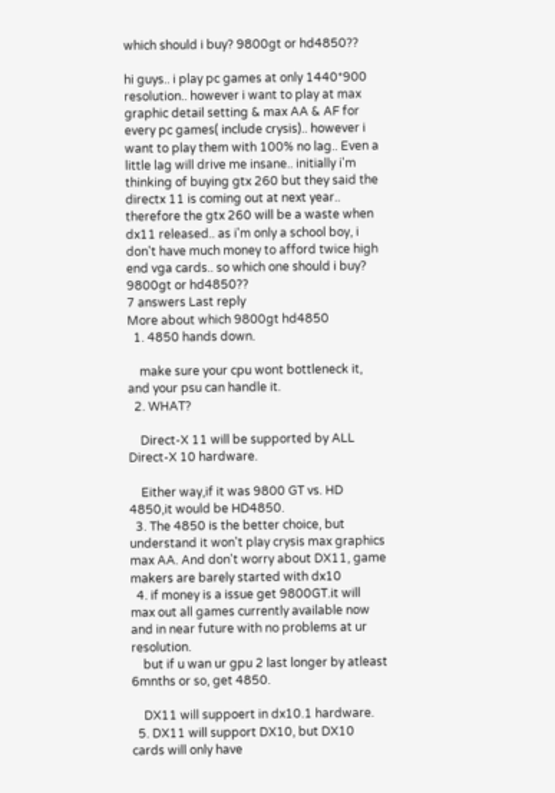which should i buy? 9800gt or hd4850??

hi guys.. i play pc games at only 1440*900 resolution.. however i want to play at max graphic detail setting & max AA & AF for every pc games( include crysis).. however i want to play them with 100% no lag.. Even a little lag will drive me insane.. initially i'm thinking of buying gtx 260 but they said the directx 11 is coming out at next year.. therefore the gtx 260 will be a waste when dx11 released.. as i'm only a school boy, i don't have much money to afford twice high end vga cards.. so which one should i buy? 9800gt or hd4850??
7 answers Last reply
More about which 9800gt hd4850
  1. 4850 hands down.

    make sure your cpu wont bottleneck it, and your psu can handle it.
  2. WHAT?

    Direct-X 11 will be supported by ALL Direct-X 10 hardware.

    Either way,if it was 9800 GT vs. HD 4850,it would be HD4850.
  3. The 4850 is the better choice, but understand it won't play crysis max graphics max AA. And don't worry about DX11, game makers are barely started with dx10
  4. if money is a issue get 9800GT.it will max out all games currently available now and in near future with no problems at ur resolution.
    but if u wan ur gpu 2 last longer by atleast 6mnths or so, get 4850.

    DX11 will suppoert in dx10.1 hardware.
  5. DX11 will support DX10, but DX10 cards will only have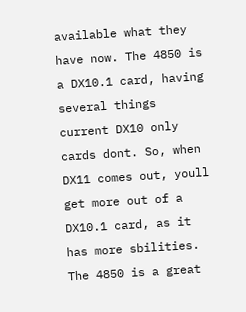available what they have now. The 4850 is a DX10.1 card, having several things current DX10 only cards dont. So, when DX11 comes out, youll get more out of a DX10.1 card, as it has more sbilities. The 4850 is a great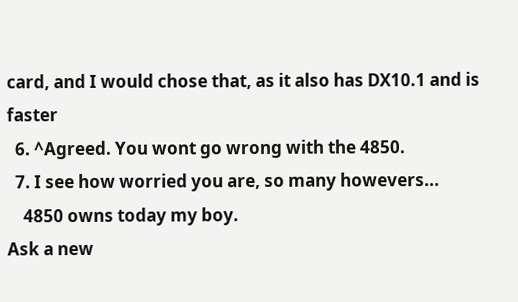card, and I would chose that, as it also has DX10.1 and is faster
  6. ^Agreed. You wont go wrong with the 4850.
  7. I see how worried you are, so many howevers...
    4850 owns today my boy.
Ask a new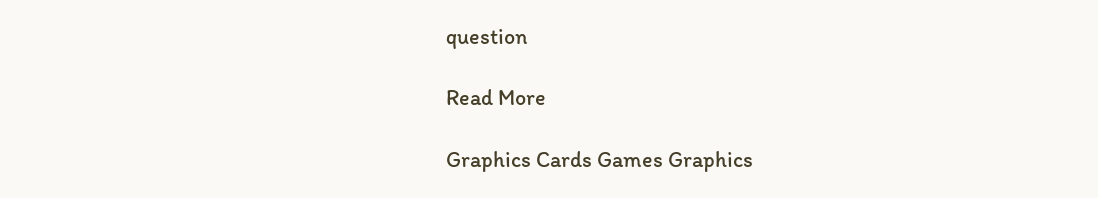question

Read More

Graphics Cards Games Graphics